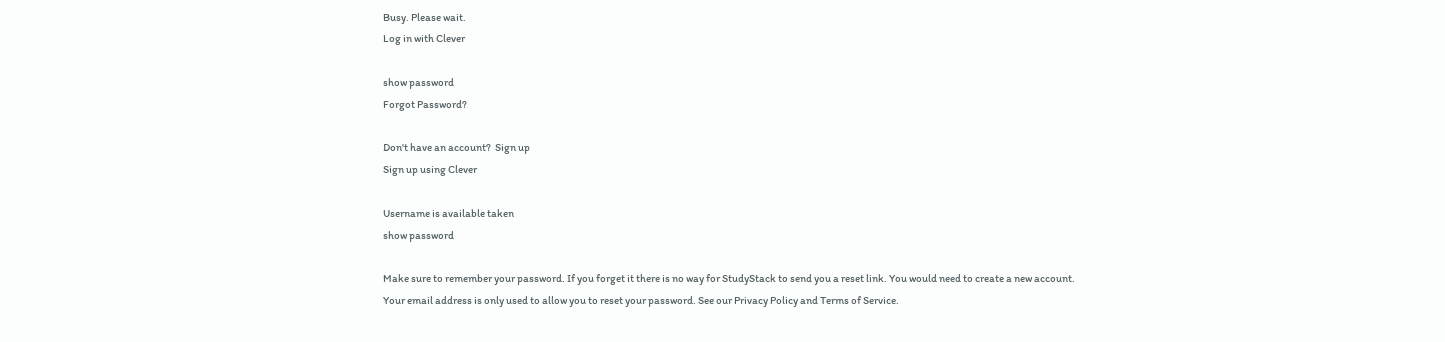Busy. Please wait.
Log in with Clever

show password
Forgot Password?

Don't have an account?  Sign up
Sign up using Clever

Username is available taken
show password

Make sure to remember your password. If you forget it there is no way for StudyStack to send you a reset link. You would need to create a new account.
Your email address is only used to allow you to reset your password. See our Privacy Policy and Terms of Service.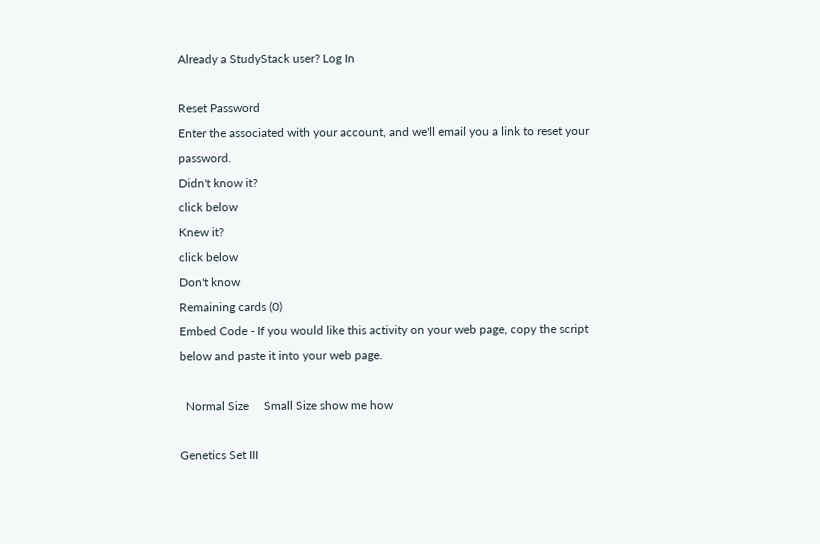Already a StudyStack user? Log In

Reset Password
Enter the associated with your account, and we'll email you a link to reset your password.
Didn't know it?
click below
Knew it?
click below
Don't know
Remaining cards (0)
Embed Code - If you would like this activity on your web page, copy the script below and paste it into your web page.

  Normal Size     Small Size show me how

Genetics Set III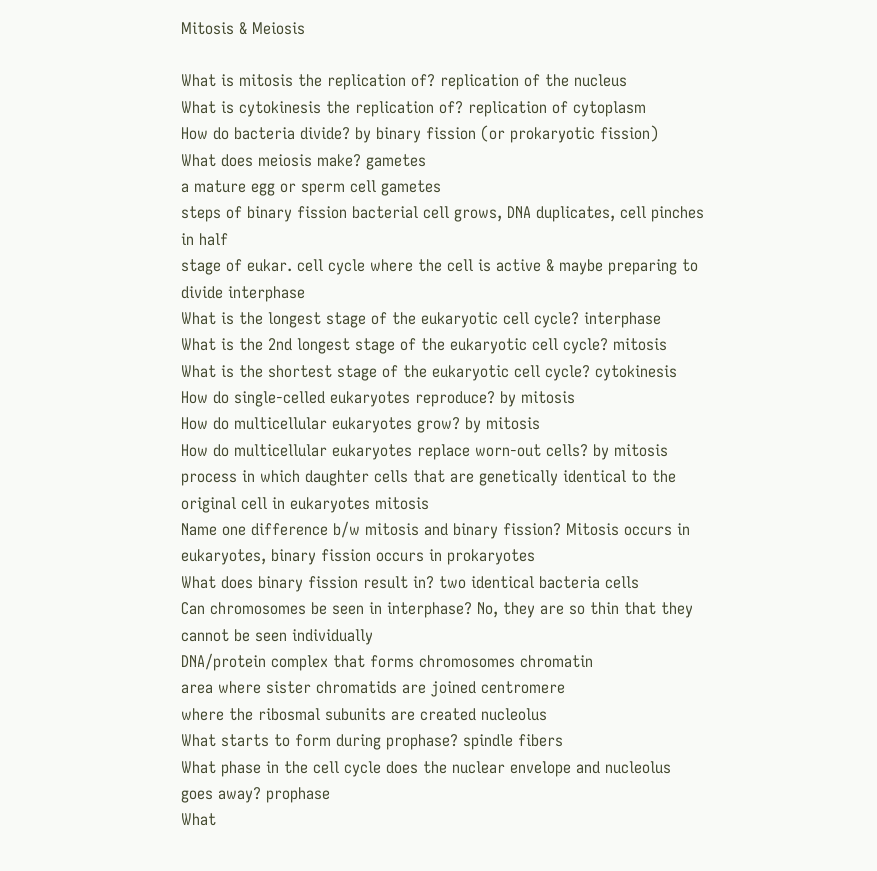Mitosis & Meiosis

What is mitosis the replication of? replication of the nucleus
What is cytokinesis the replication of? replication of cytoplasm
How do bacteria divide? by binary fission (or prokaryotic fission)
What does meiosis make? gametes
a mature egg or sperm cell gametes
steps of binary fission bacterial cell grows, DNA duplicates, cell pinches in half
stage of eukar. cell cycle where the cell is active & maybe preparing to divide interphase
What is the longest stage of the eukaryotic cell cycle? interphase
What is the 2nd longest stage of the eukaryotic cell cycle? mitosis
What is the shortest stage of the eukaryotic cell cycle? cytokinesis
How do single-celled eukaryotes reproduce? by mitosis
How do multicellular eukaryotes grow? by mitosis
How do multicellular eukaryotes replace worn-out cells? by mitosis
process in which daughter cells that are genetically identical to the original cell in eukaryotes mitosis
Name one difference b/w mitosis and binary fission? Mitosis occurs in eukaryotes, binary fission occurs in prokaryotes
What does binary fission result in? two identical bacteria cells
Can chromosomes be seen in interphase? No, they are so thin that they cannot be seen individually
DNA/protein complex that forms chromosomes chromatin
area where sister chromatids are joined centromere
where the ribosmal subunits are created nucleolus
What starts to form during prophase? spindle fibers
What phase in the cell cycle does the nuclear envelope and nucleolus goes away? prophase
What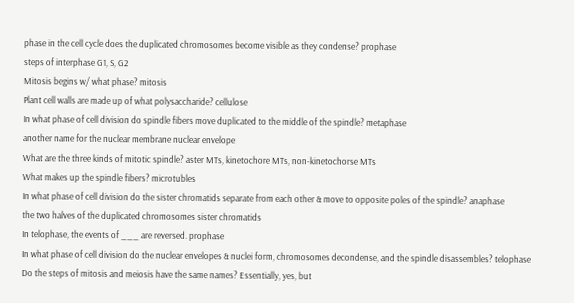phase in the cell cycle does the duplicated chromosomes become visible as they condense? prophase
steps of interphase G1, S, G2
Mitosis begins w/ what phase? mitosis
Plant cell walls are made up of what polysaccharide? cellulose
In what phase of cell division do spindle fibers move duplicated to the middle of the spindle? metaphase
another name for the nuclear membrane nuclear envelope
What are the three kinds of mitotic spindle? aster MTs, kinetochore MTs, non-kinetochorse MTs
What makes up the spindle fibers? microtubles
In what phase of cell division do the sister chromatids separate from each other & move to opposite poles of the spindle? anaphase
the two halves of the duplicated chromosomes sister chromatids
In telophase, the events of ___ are reversed. prophase
In what phase of cell division do the nuclear envelopes & nuclei form, chromosomes decondense, and the spindle disassembles? telophase
Do the steps of mitosis and meiosis have the same names? Essentially, yes, but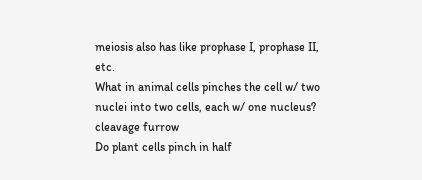meiosis also has like prophase I, prophase II, etc.
What in animal cells pinches the cell w/ two nuclei into two cells, each w/ one nucleus? cleavage furrow
Do plant cells pinch in half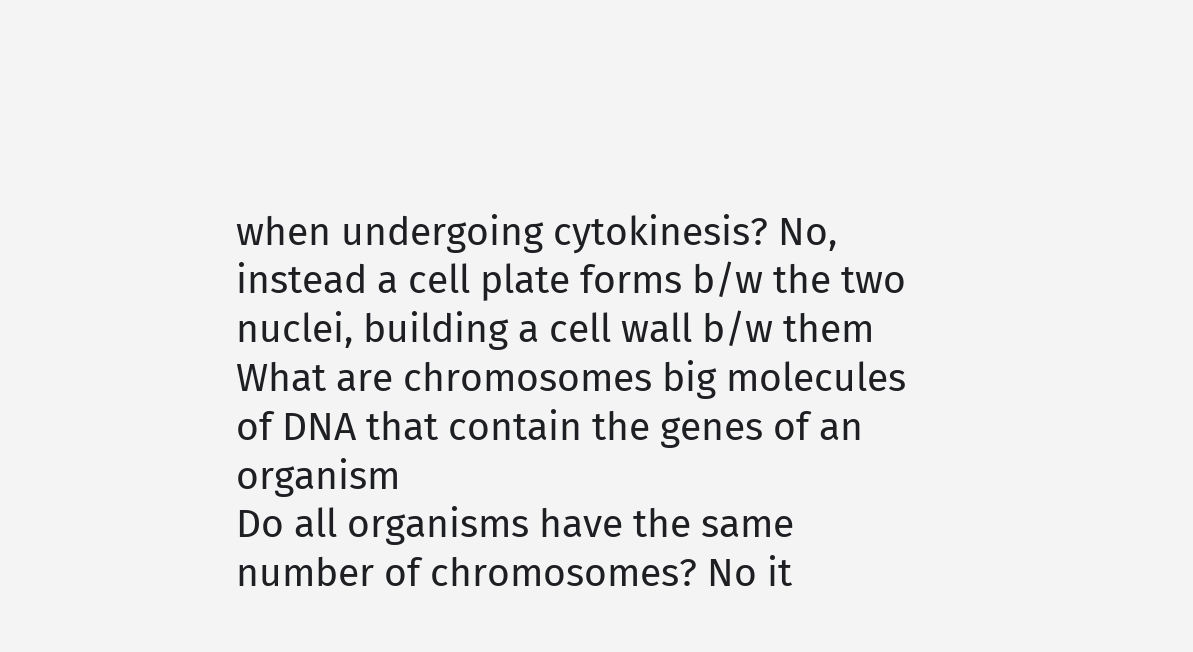when undergoing cytokinesis? No, instead a cell plate forms b/w the two nuclei, building a cell wall b/w them
What are chromosomes big molecules of DNA that contain the genes of an organism
Do all organisms have the same number of chromosomes? No it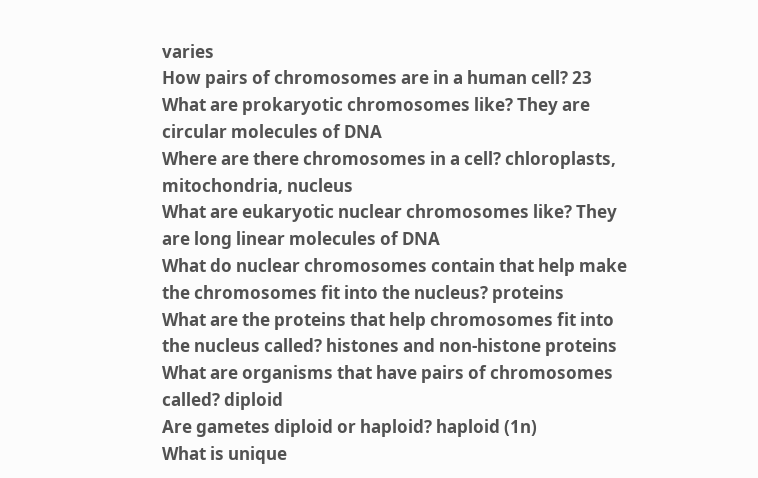varies
How pairs of chromosomes are in a human cell? 23
What are prokaryotic chromosomes like? They are circular molecules of DNA
Where are there chromosomes in a cell? chloroplasts, mitochondria, nucleus
What are eukaryotic nuclear chromosomes like? They are long linear molecules of DNA
What do nuclear chromosomes contain that help make the chromosomes fit into the nucleus? proteins
What are the proteins that help chromosomes fit into the nucleus called? histones and non-histone proteins
What are organisms that have pairs of chromosomes called? diploid
Are gametes diploid or haploid? haploid (1n)
What is unique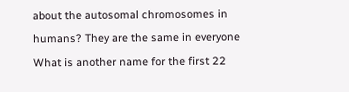about the autosomal chromosomes in humans? They are the same in everyone
What is another name for the first 22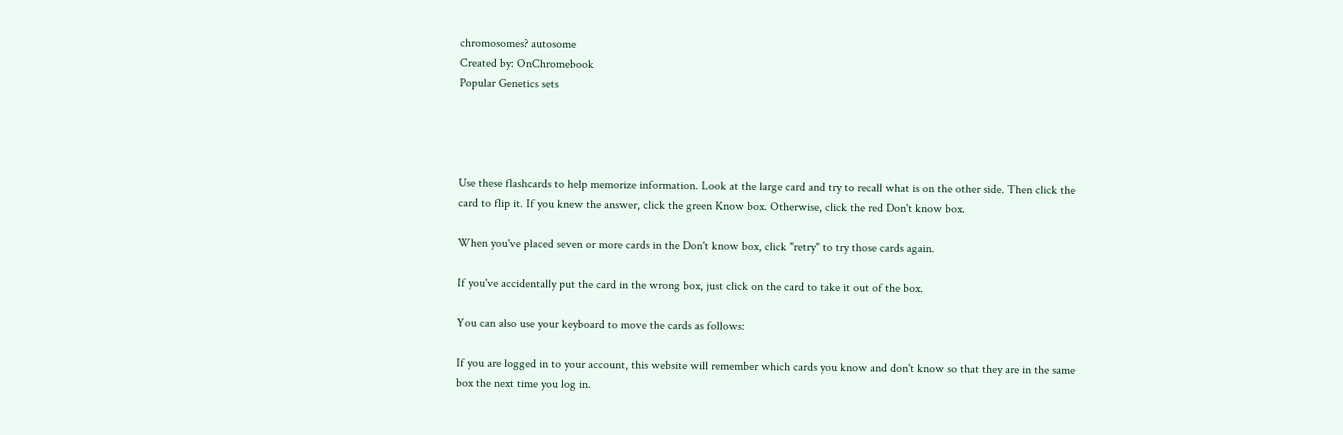chromosomes? autosome
Created by: OnChromebook
Popular Genetics sets




Use these flashcards to help memorize information. Look at the large card and try to recall what is on the other side. Then click the card to flip it. If you knew the answer, click the green Know box. Otherwise, click the red Don't know box.

When you've placed seven or more cards in the Don't know box, click "retry" to try those cards again.

If you've accidentally put the card in the wrong box, just click on the card to take it out of the box.

You can also use your keyboard to move the cards as follows:

If you are logged in to your account, this website will remember which cards you know and don't know so that they are in the same box the next time you log in.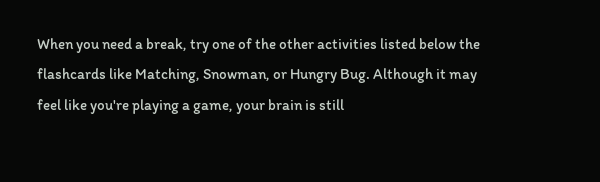When you need a break, try one of the other activities listed below the flashcards like Matching, Snowman, or Hungry Bug. Although it may feel like you're playing a game, your brain is still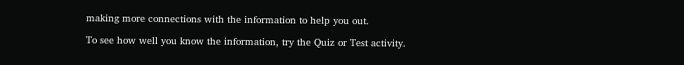making more connections with the information to help you out.

To see how well you know the information, try the Quiz or Test activity.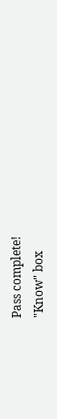Pass complete!
"Know" box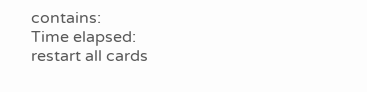contains:
Time elapsed:
restart all cards